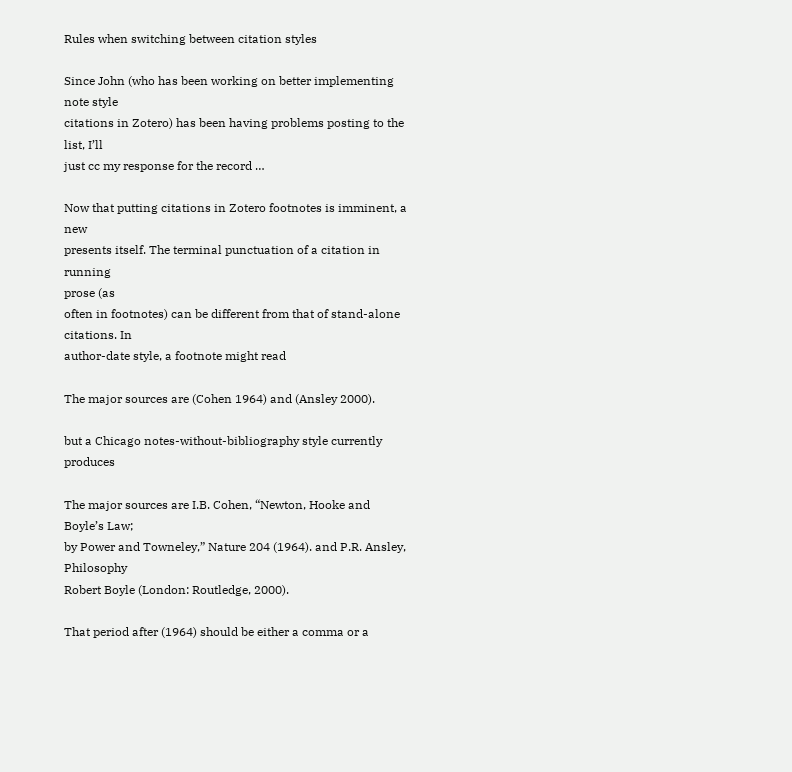Rules when switching between citation styles

Since John (who has been working on better implementing note style
citations in Zotero) has been having problems posting to the list, I’ll
just cc my response for the record …

Now that putting citations in Zotero footnotes is imminent, a new
presents itself. The terminal punctuation of a citation in running
prose (as
often in footnotes) can be different from that of stand-alone
citations. In
author-date style, a footnote might read

The major sources are (Cohen 1964) and (Ansley 2000).

but a Chicago notes-without-bibliography style currently produces

The major sources are I.B. Cohen, “Newton, Hooke and Boyle’s Law;
by Power and Towneley,” Nature 204 (1964). and P.R. Ansley, Philosophy
Robert Boyle (London: Routledge, 2000).

That period after (1964) should be either a comma or a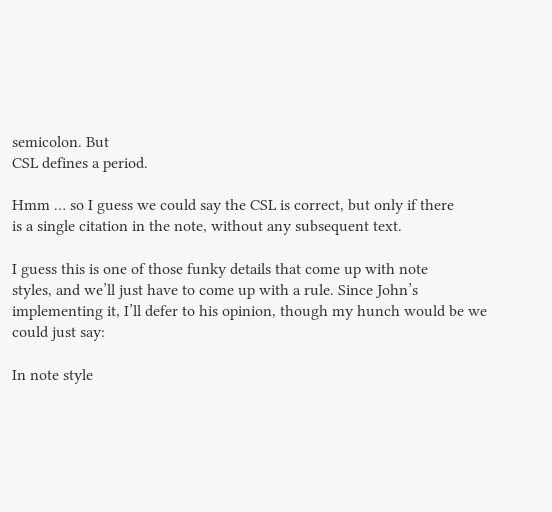semicolon. But
CSL defines a period.

Hmm … so I guess we could say the CSL is correct, but only if there
is a single citation in the note, without any subsequent text.

I guess this is one of those funky details that come up with note
styles, and we’ll just have to come up with a rule. Since John’s
implementing it, I’ll defer to his opinion, though my hunch would be we
could just say:

In note style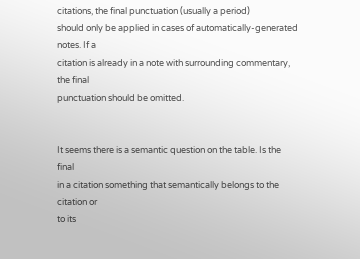citations, the final punctuation (usually a period)
should only be applied in cases of automatically-generated notes. If a
citation is already in a note with surrounding commentary, the final
punctuation should be omitted.


It seems there is a semantic question on the table. Is the final
in a citation something that semantically belongs to the citation or
to its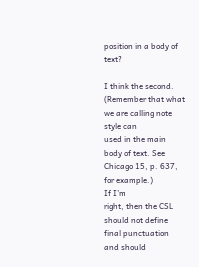position in a body of text?

I think the second. (Remember that what we are calling note style can
used in the main body of text. See Chicago 15, p. 637, for example.)
If I’m
right, then the CSL should not define final punctuation and should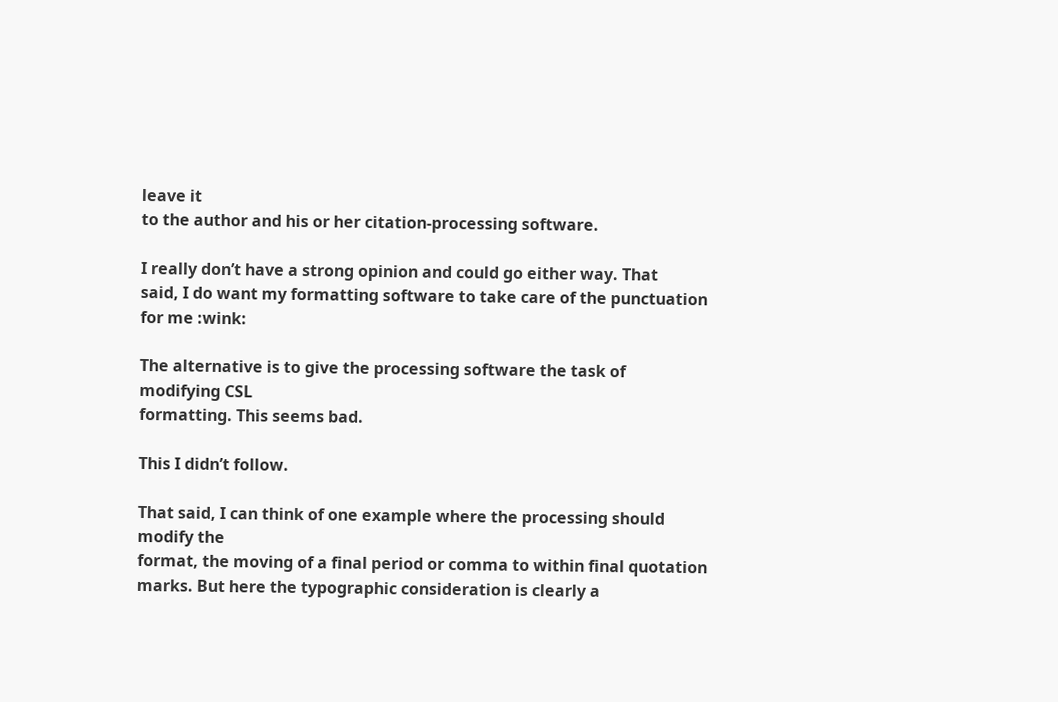leave it
to the author and his or her citation-processing software.

I really don’t have a strong opinion and could go either way. That
said, I do want my formatting software to take care of the punctuation
for me :wink:

The alternative is to give the processing software the task of
modifying CSL
formatting. This seems bad.

This I didn’t follow.

That said, I can think of one example where the processing should
modify the
format, the moving of a final period or comma to within final quotation
marks. But here the typographic consideration is clearly a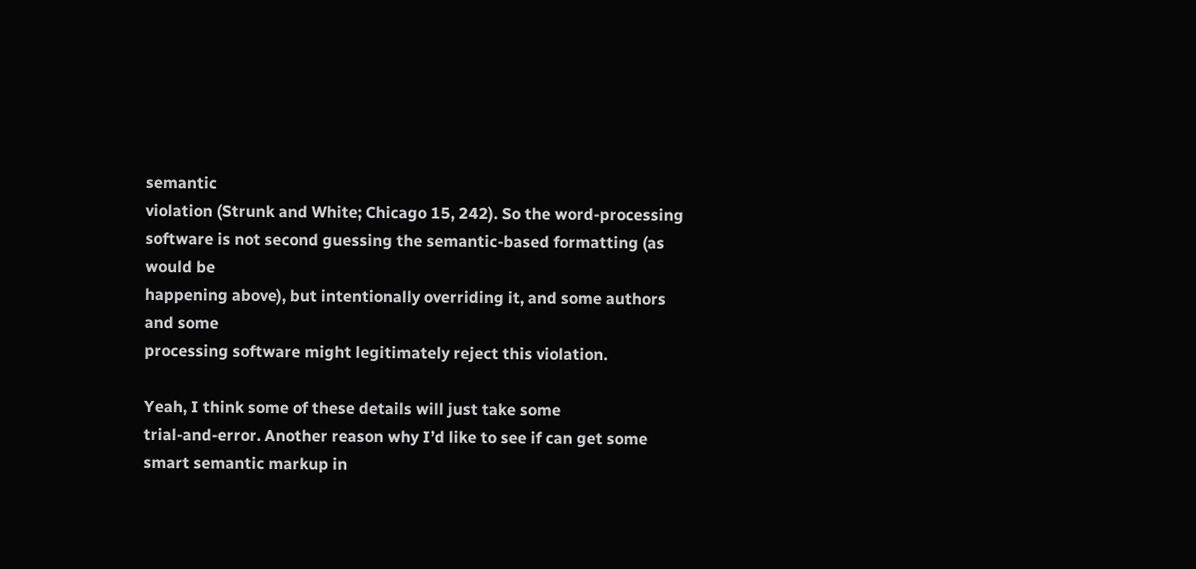semantic
violation (Strunk and White; Chicago 15, 242). So the word-processing
software is not second guessing the semantic-based formatting (as
would be
happening above), but intentionally overriding it, and some authors
and some
processing software might legitimately reject this violation.

Yeah, I think some of these details will just take some
trial-and-error. Another reason why I’d like to see if can get some
smart semantic markup in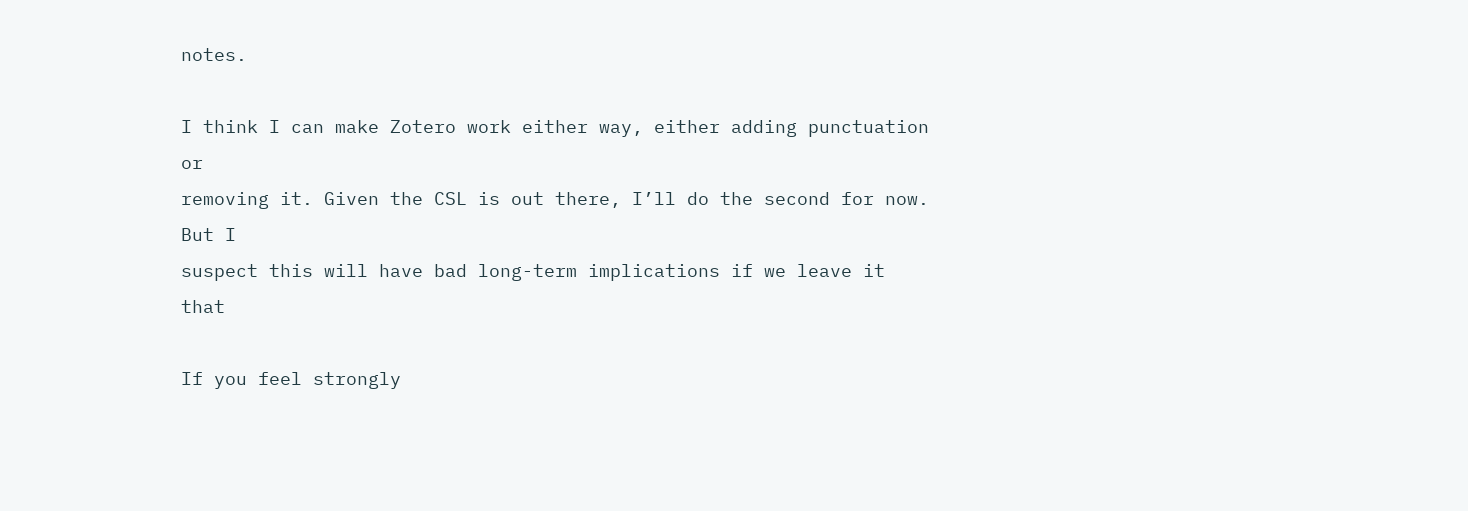notes.

I think I can make Zotero work either way, either adding punctuation or
removing it. Given the CSL is out there, I’ll do the second for now.
But I
suspect this will have bad long-term implications if we leave it that

If you feel strongly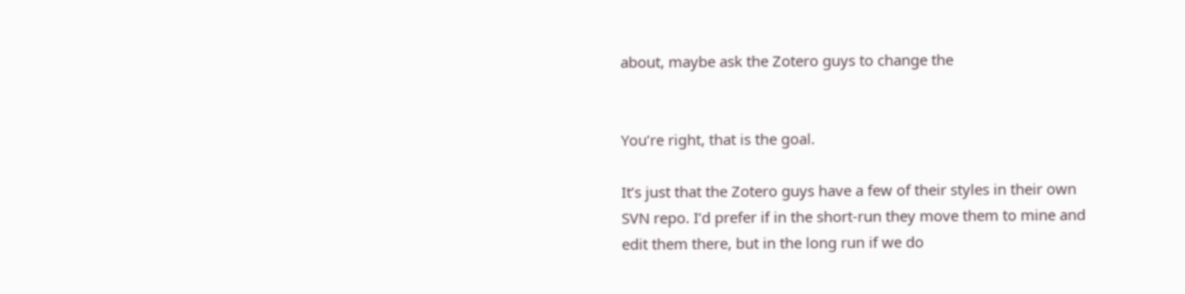about, maybe ask the Zotero guys to change the


You’re right, that is the goal.

It’s just that the Zotero guys have a few of their styles in their own
SVN repo. I’d prefer if in the short-run they move them to mine and
edit them there, but in the long run if we do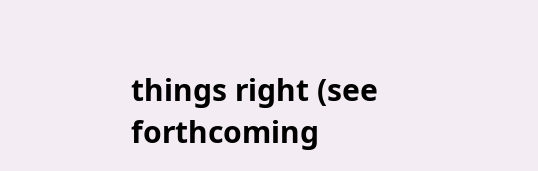things right (see
forthcoming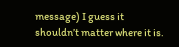message) I guess it shouldn’t matter where it is.